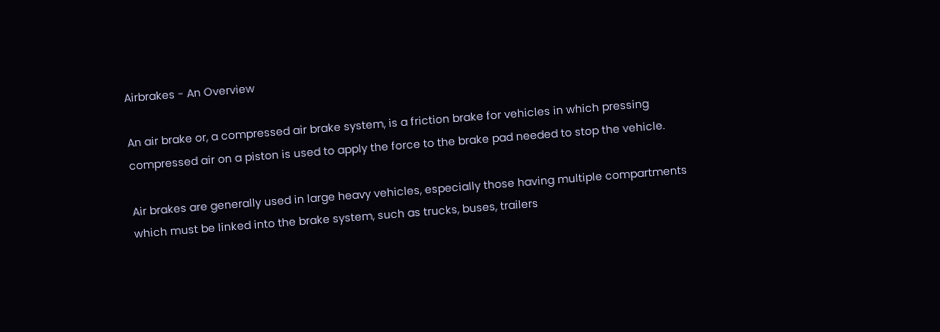Airbrakes - An Overview

An air brake or, a compressed air brake system, is a friction brake for vehicles in which pressing compressed air on a piston is used to apply the force to the brake pad needed to stop the vehicle.

Air brakes are generally used in large heavy vehicles, especially those having multiple compartments which must be linked into the brake system, such as trucks, buses, trailers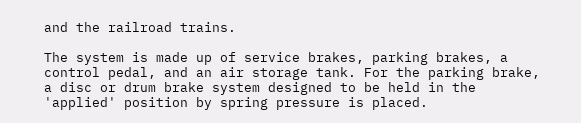and the railroad trains.

The system is made up of service brakes, parking brakes, a control pedal, and an air storage tank. For the parking brake, a disc or drum brake system designed to be held in the 'applied' position by spring pressure is placed.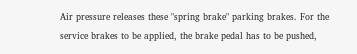Air pressure releases these "spring brake" parking brakes. For the service brakes to be applied, the brake pedal has to be pushed,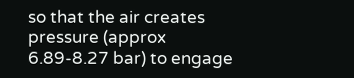so that the air creates pressure (approx 6.89-8.27 bar) to engage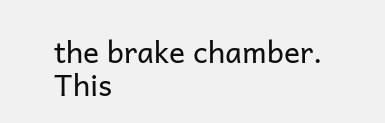the brake chamber. This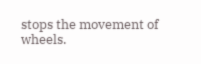stops the movement of wheels.